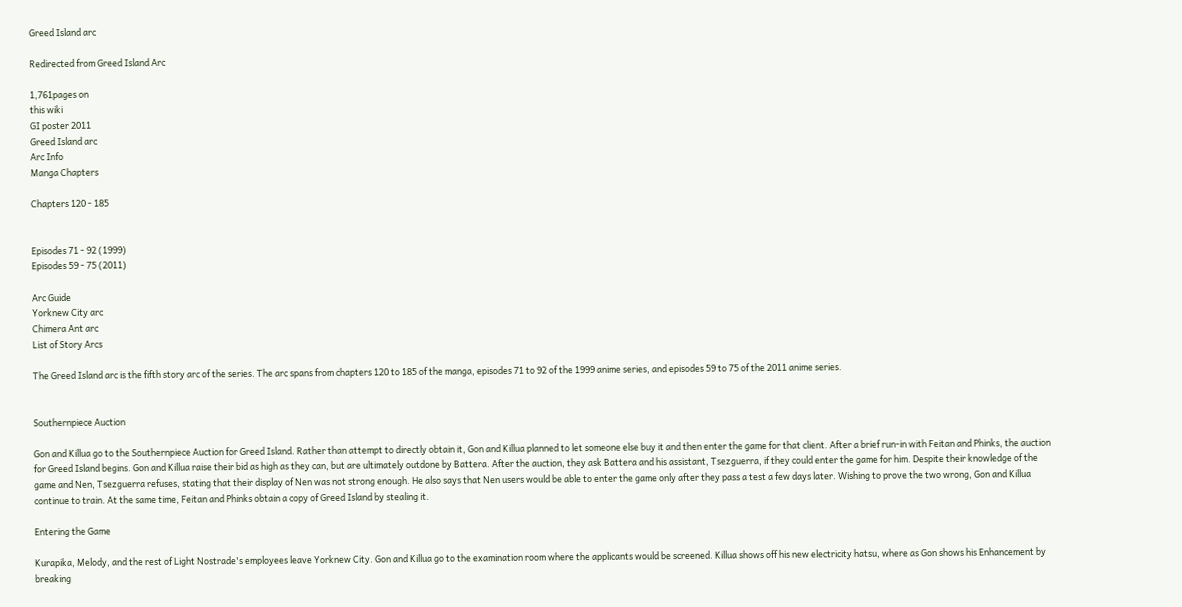Greed Island arc

Redirected from Greed Island Arc

1,761pages on
this wiki
GI poster 2011
Greed Island arc
Arc Info
Manga Chapters

Chapters 120 - 185


Episodes 71 - 92 (1999)
Episodes 59 - 75 (2011)

Arc Guide
Yorknew City arc
Chimera Ant arc
List of Story Arcs

The Greed Island arc is the fifth story arc of the series. The arc spans from chapters 120 to 185 of the manga, episodes 71 to 92 of the 1999 anime series, and episodes 59 to 75 of the 2011 anime series.


Southernpiece Auction

Gon and Killua go to the Southernpiece Auction for Greed Island. Rather than attempt to directly obtain it, Gon and Killua planned to let someone else buy it and then enter the game for that client. After a brief run-in with Feitan and Phinks, the auction for Greed Island begins. Gon and Killua raise their bid as high as they can, but are ultimately outdone by Battera. After the auction, they ask Battera and his assistant, Tsezguerra, if they could enter the game for him. Despite their knowledge of the game and Nen, Tsezguerra refuses, stating that their display of Nen was not strong enough. He also says that Nen users would be able to enter the game only after they pass a test a few days later. Wishing to prove the two wrong, Gon and Killua continue to train. At the same time, Feitan and Phinks obtain a copy of Greed Island by stealing it.

Entering the Game

Kurapika, Melody, and the rest of Light Nostrade's employees leave Yorknew City. Gon and Killua go to the examination room where the applicants would be screened. Killua shows off his new electricity hatsu, where as Gon shows his Enhancement by breaking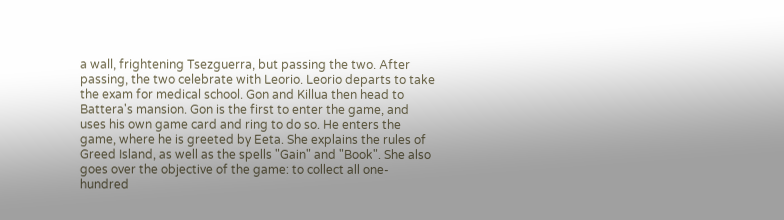a wall, frightening Tsezguerra, but passing the two. After passing, the two celebrate with Leorio. Leorio departs to take the exam for medical school. Gon and Killua then head to Battera's mansion. Gon is the first to enter the game, and uses his own game card and ring to do so. He enters the game, where he is greeted by Eeta. She explains the rules of Greed Island, as well as the spells "Gain" and "Book". She also goes over the objective of the game: to collect all one-hundred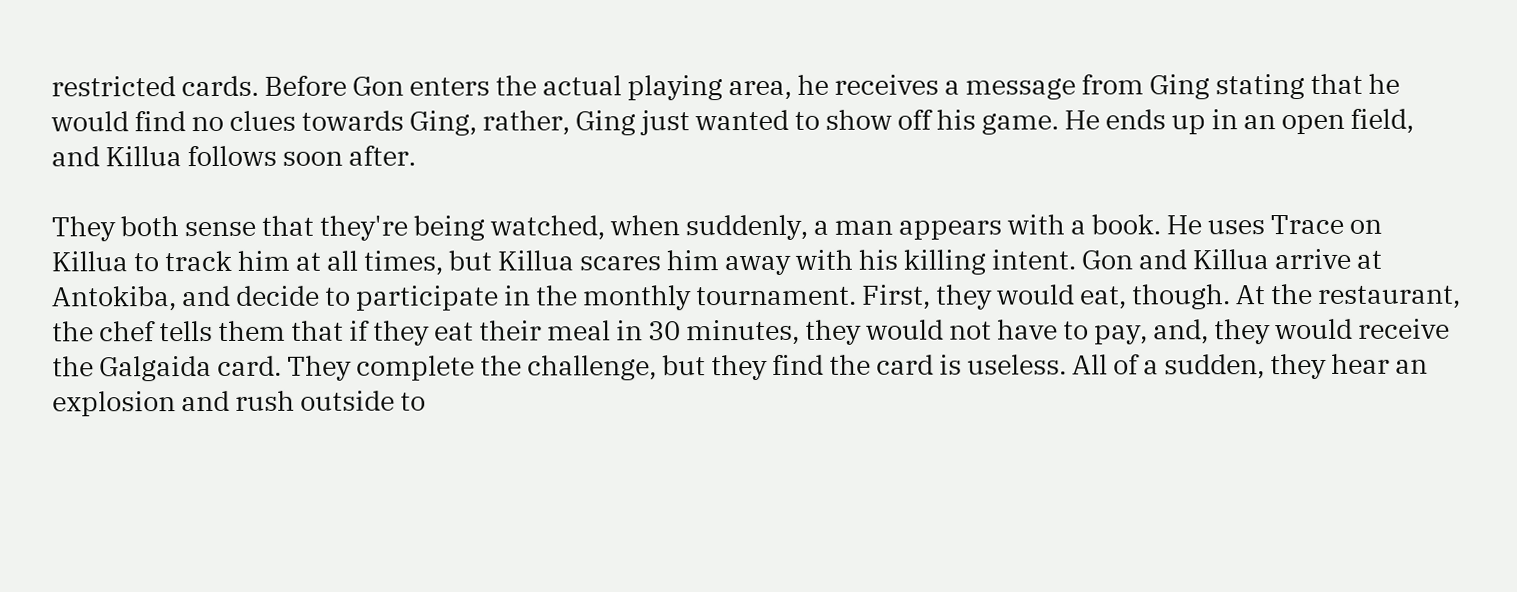restricted cards. Before Gon enters the actual playing area, he receives a message from Ging stating that he would find no clues towards Ging, rather, Ging just wanted to show off his game. He ends up in an open field, and Killua follows soon after.

They both sense that they're being watched, when suddenly, a man appears with a book. He uses Trace on Killua to track him at all times, but Killua scares him away with his killing intent. Gon and Killua arrive at Antokiba, and decide to participate in the monthly tournament. First, they would eat, though. At the restaurant, the chef tells them that if they eat their meal in 30 minutes, they would not have to pay, and, they would receive the Galgaida card. They complete the challenge, but they find the card is useless. All of a sudden, they hear an explosion and rush outside to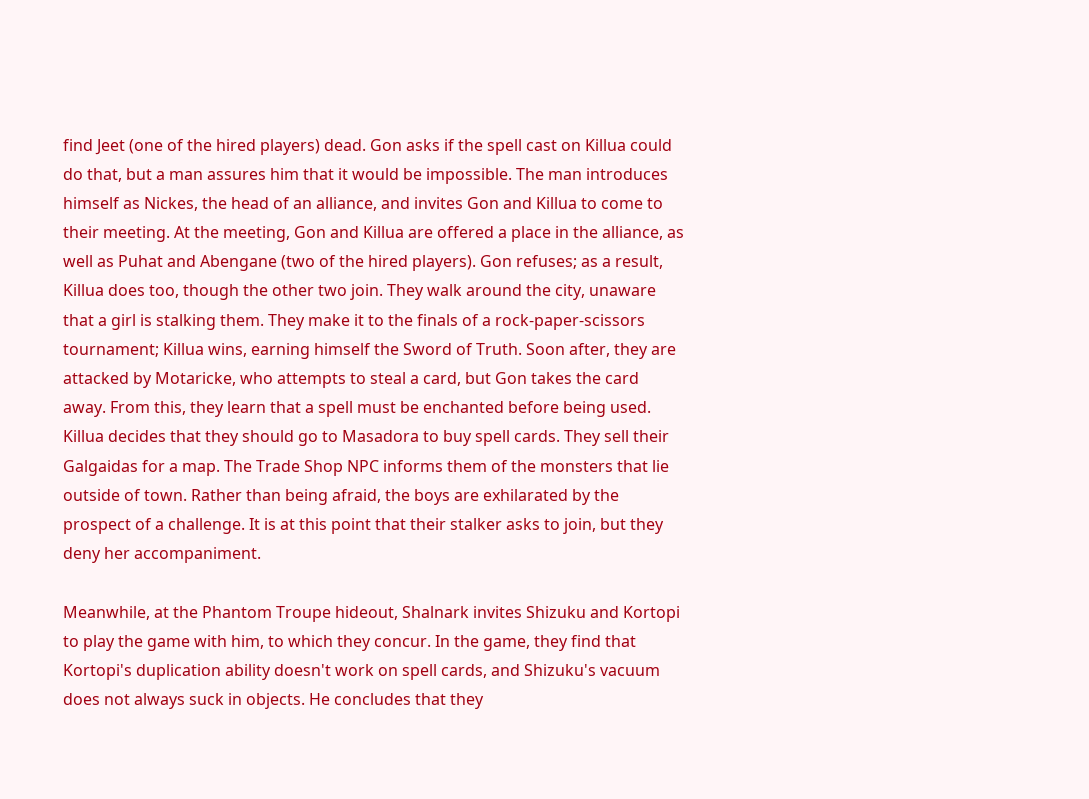find Jeet (one of the hired players) dead. Gon asks if the spell cast on Killua could do that, but a man assures him that it would be impossible. The man introduces himself as Nickes, the head of an alliance, and invites Gon and Killua to come to their meeting. At the meeting, Gon and Killua are offered a place in the alliance, as well as Puhat and Abengane (two of the hired players). Gon refuses; as a result, Killua does too, though the other two join. They walk around the city, unaware that a girl is stalking them. They make it to the finals of a rock-paper-scissors tournament; Killua wins, earning himself the Sword of Truth. Soon after, they are attacked by Motaricke, who attempts to steal a card, but Gon takes the card away. From this, they learn that a spell must be enchanted before being used. Killua decides that they should go to Masadora to buy spell cards. They sell their Galgaidas for a map. The Trade Shop NPC informs them of the monsters that lie outside of town. Rather than being afraid, the boys are exhilarated by the prospect of a challenge. It is at this point that their stalker asks to join, but they deny her accompaniment.

Meanwhile, at the Phantom Troupe hideout, Shalnark invites Shizuku and Kortopi to play the game with him, to which they concur. In the game, they find that Kortopi's duplication ability doesn't work on spell cards, and Shizuku's vacuum does not always suck in objects. He concludes that they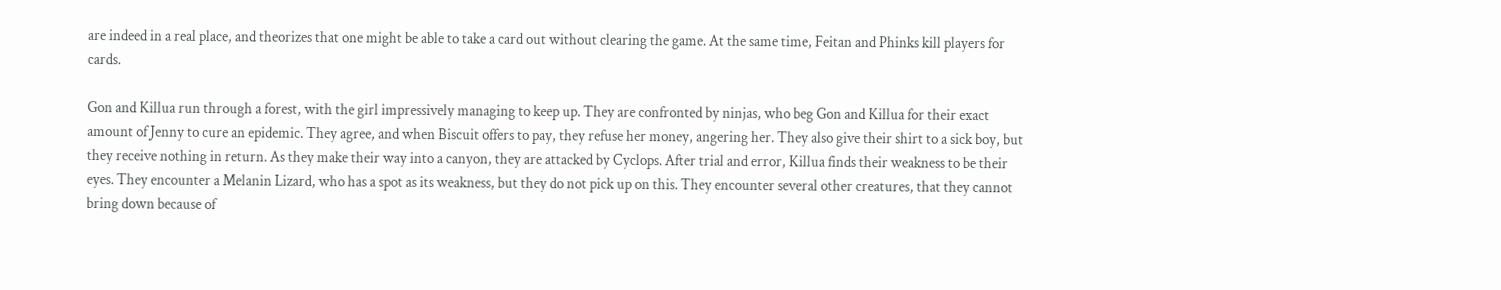are indeed in a real place, and theorizes that one might be able to take a card out without clearing the game. At the same time, Feitan and Phinks kill players for cards.

Gon and Killua run through a forest, with the girl impressively managing to keep up. They are confronted by ninjas, who beg Gon and Killua for their exact amount of Jenny to cure an epidemic. They agree, and when Biscuit offers to pay, they refuse her money, angering her. They also give their shirt to a sick boy, but they receive nothing in return. As they make their way into a canyon, they are attacked by Cyclops. After trial and error, Killua finds their weakness to be their eyes. They encounter a Melanin Lizard, who has a spot as its weakness, but they do not pick up on this. They encounter several other creatures, that they cannot bring down because of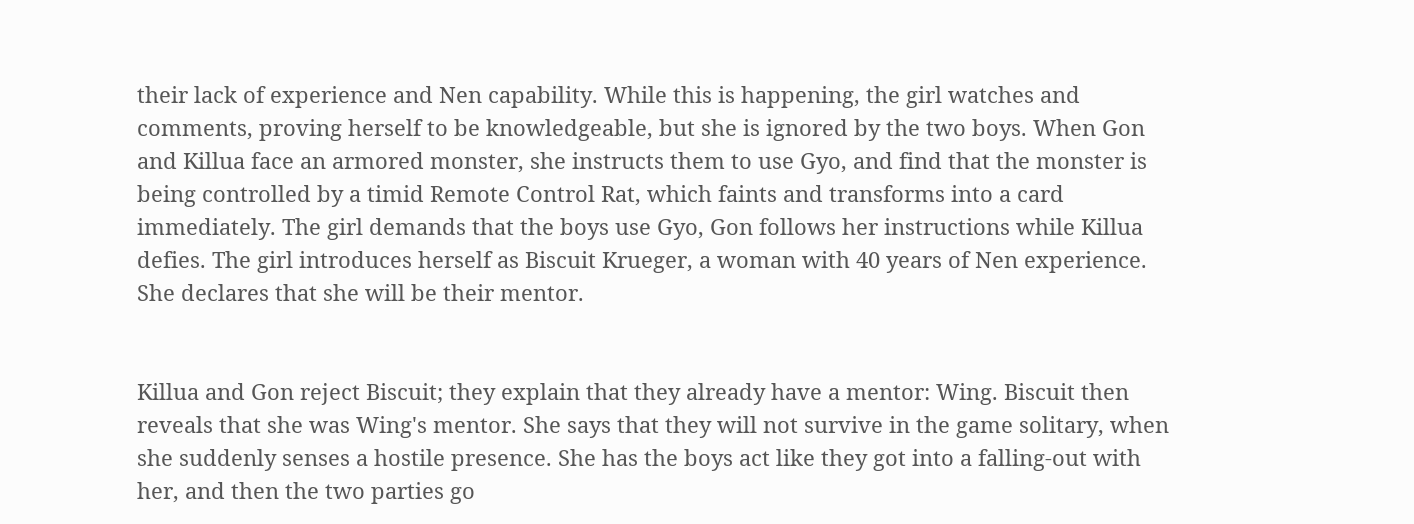their lack of experience and Nen capability. While this is happening, the girl watches and comments, proving herself to be knowledgeable, but she is ignored by the two boys. When Gon and Killua face an armored monster, she instructs them to use Gyo, and find that the monster is being controlled by a timid Remote Control Rat, which faints and transforms into a card immediately. The girl demands that the boys use Gyo, Gon follows her instructions while Killua defies. The girl introduces herself as Biscuit Krueger, a woman with 40 years of Nen experience. She declares that she will be their mentor.


Killua and Gon reject Biscuit; they explain that they already have a mentor: Wing. Biscuit then reveals that she was Wing's mentor. She says that they will not survive in the game solitary, when she suddenly senses a hostile presence. She has the boys act like they got into a falling-out with her, and then the two parties go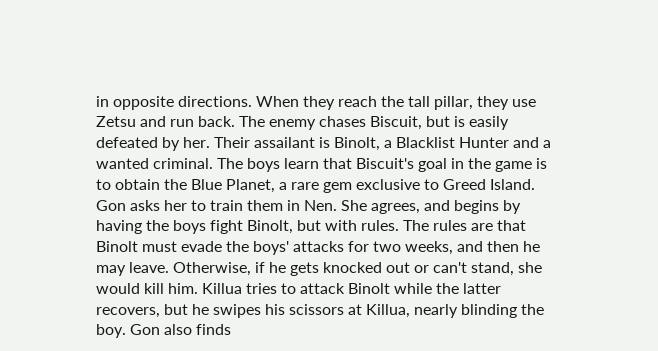in opposite directions. When they reach the tall pillar, they use Zetsu and run back. The enemy chases Biscuit, but is easily defeated by her. Their assailant is Binolt, a Blacklist Hunter and a wanted criminal. The boys learn that Biscuit's goal in the game is to obtain the Blue Planet, a rare gem exclusive to Greed Island. Gon asks her to train them in Nen. She agrees, and begins by having the boys fight Binolt, but with rules. The rules are that Binolt must evade the boys' attacks for two weeks, and then he may leave. Otherwise, if he gets knocked out or can't stand, she would kill him. Killua tries to attack Binolt while the latter recovers, but he swipes his scissors at Killua, nearly blinding the boy. Gon also finds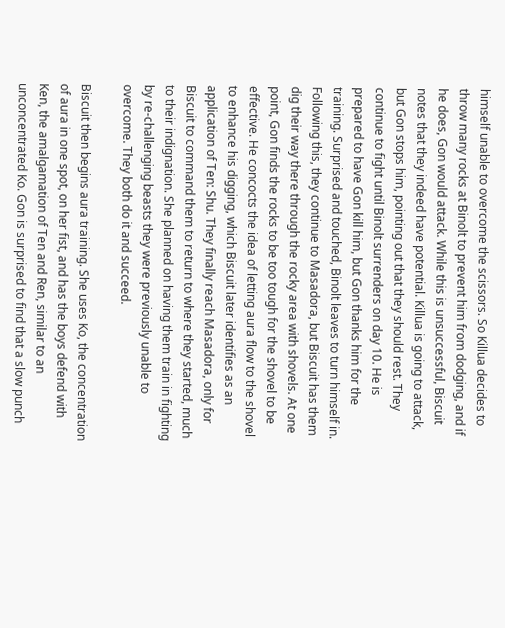himself unable to overcome the scissors. So Killua decides to throw many rocks at Binolt to prevent him from dodging, and if he does, Gon would attack. While this is unsuccessful, Biscuit notes that they indeed have potential. Killua is going to attack, but Gon stops him, pointing out that they should rest. They continue to fight until Binolt surrenders on day 10. He is prepared to have Gon kill him, but Gon thanks him for the training. Surprised and touched, Binolt leaves to turn himself in. Following this, they continue to Masadora, but Biscuit has them dig their way there through the rocky area with shovels. At one point, Gon finds the rocks to be too tough for the shovel to be effective. He concocts the idea of letting aura flow to the shovel to enhance his digging, which Biscuit later identifies as an application of Ten: Shu. They finally reach Masadora, only for Biscuit to command them to return to where they started, much to their indignation. She planned on having them train in fighting by re-challenging beasts they were previously unable to overcome. They both do it and succeed.

Biscuit then begins aura training. She uses Ko, the concentration of aura in one spot, on her fist, and has the boys defend with Ken, the amalgamation of Ten and Ren, similar to an unconcentrated Ko. Gon is surprised to find that a slow punch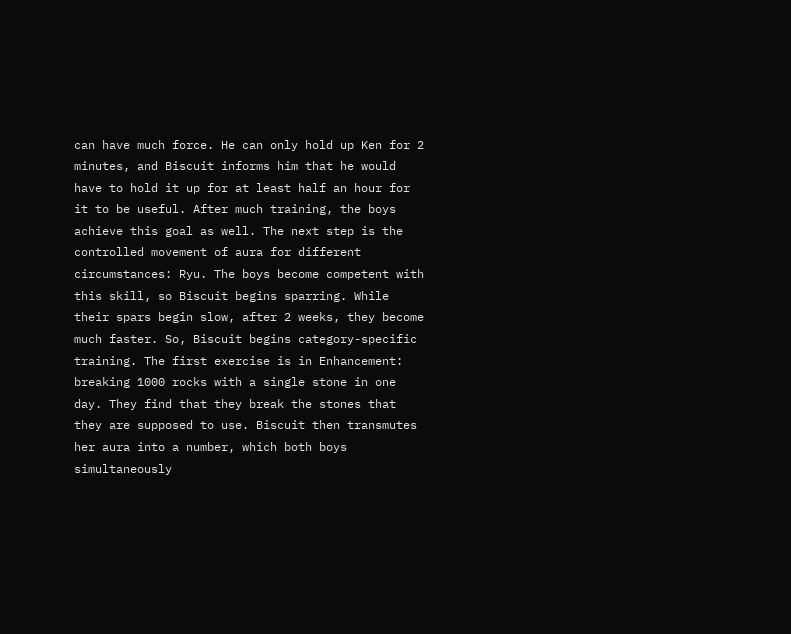can have much force. He can only hold up Ken for 2 minutes, and Biscuit informs him that he would have to hold it up for at least half an hour for it to be useful. After much training, the boys achieve this goal as well. The next step is the controlled movement of aura for different circumstances: Ryu. The boys become competent with this skill, so Biscuit begins sparring. While their spars begin slow, after 2 weeks, they become much faster. So, Biscuit begins category-specific training. The first exercise is in Enhancement: breaking 1000 rocks with a single stone in one day. They find that they break the stones that they are supposed to use. Biscuit then transmutes her aura into a number, which both boys simultaneously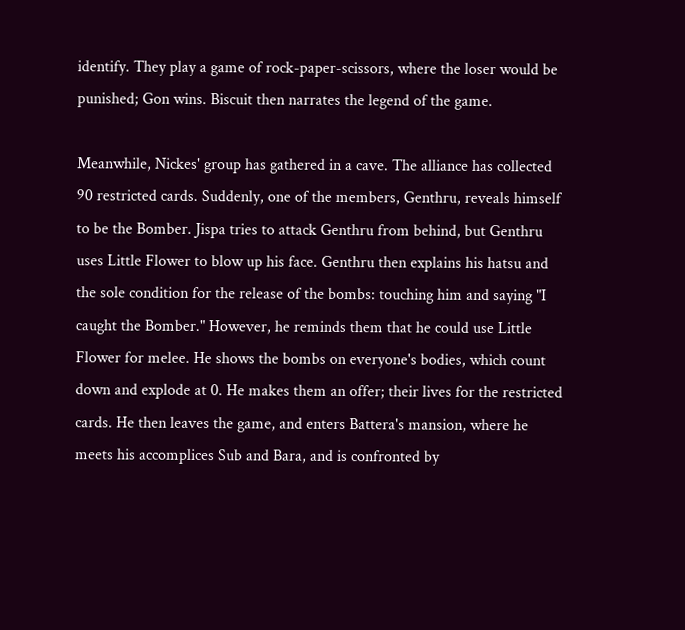identify. They play a game of rock-paper-scissors, where the loser would be punished; Gon wins. Biscuit then narrates the legend of the game.

Meanwhile, Nickes' group has gathered in a cave. The alliance has collected 90 restricted cards. Suddenly, one of the members, Genthru, reveals himself to be the Bomber. Jispa tries to attack Genthru from behind, but Genthru uses Little Flower to blow up his face. Genthru then explains his hatsu and the sole condition for the release of the bombs: touching him and saying "I caught the Bomber." However, he reminds them that he could use Little Flower for melee. He shows the bombs on everyone's bodies, which count down and explode at 0. He makes them an offer; their lives for the restricted cards. He then leaves the game, and enters Battera's mansion, where he meets his accomplices Sub and Bara, and is confronted by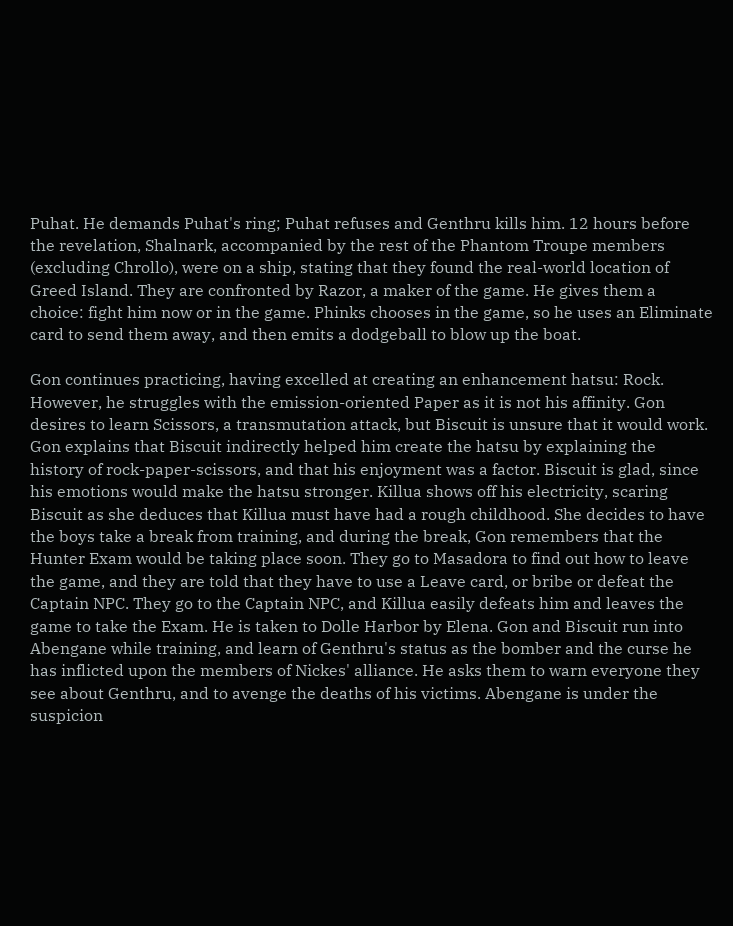Puhat. He demands Puhat's ring; Puhat refuses and Genthru kills him. 12 hours before the revelation, Shalnark, accompanied by the rest of the Phantom Troupe members (excluding Chrollo), were on a ship, stating that they found the real-world location of Greed Island. They are confronted by Razor, a maker of the game. He gives them a choice: fight him now or in the game. Phinks chooses in the game, so he uses an Eliminate card to send them away, and then emits a dodgeball to blow up the boat.

Gon continues practicing, having excelled at creating an enhancement hatsu: Rock. However, he struggles with the emission-oriented Paper as it is not his affinity. Gon desires to learn Scissors, a transmutation attack, but Biscuit is unsure that it would work. Gon explains that Biscuit indirectly helped him create the hatsu by explaining the history of rock-paper-scissors, and that his enjoyment was a factor. Biscuit is glad, since his emotions would make the hatsu stronger. Killua shows off his electricity, scaring Biscuit as she deduces that Killua must have had a rough childhood. She decides to have the boys take a break from training, and during the break, Gon remembers that the Hunter Exam would be taking place soon. They go to Masadora to find out how to leave the game, and they are told that they have to use a Leave card, or bribe or defeat the Captain NPC. They go to the Captain NPC, and Killua easily defeats him and leaves the game to take the Exam. He is taken to Dolle Harbor by Elena. Gon and Biscuit run into Abengane while training, and learn of Genthru's status as the bomber and the curse he has inflicted upon the members of Nickes' alliance. He asks them to warn everyone they see about Genthru, and to avenge the deaths of his victims. Abengane is under the suspicion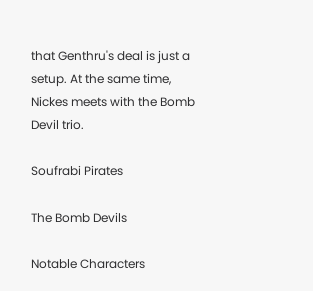that Genthru's deal is just a setup. At the same time, Nickes meets with the Bomb Devil trio.

Soufrabi Pirates

The Bomb Devils

Notable Characters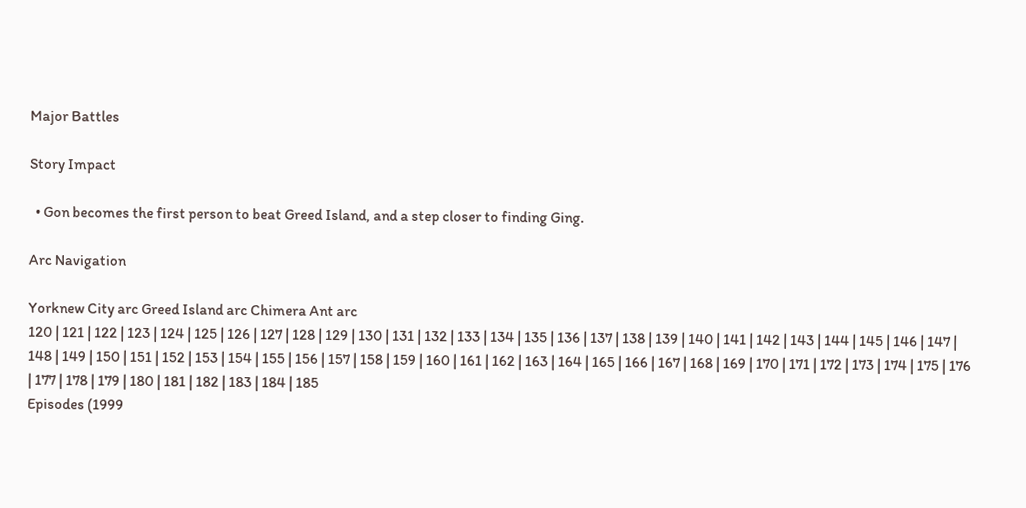Major Battles

Story Impact

  • Gon becomes the first person to beat Greed Island, and a step closer to finding Ging.

Arc Navigation

Yorknew City arc Greed Island arc Chimera Ant arc
120 | 121 | 122 | 123 | 124 | 125 | 126 | 127 | 128 | 129 | 130 | 131 | 132 | 133 | 134 | 135 | 136 | 137 | 138 | 139 | 140 | 141 | 142 | 143 | 144 | 145 | 146 | 147 | 148 | 149 | 150 | 151 | 152 | 153 | 154 | 155 | 156 | 157 | 158 | 159 | 160 | 161 | 162 | 163 | 164 | 165 | 166 | 167 | 168 | 169 | 170 | 171 | 172 | 173 | 174 | 175 | 176 | 177 | 178 | 179 | 180 | 181 | 182 | 183 | 184 | 185
Episodes (1999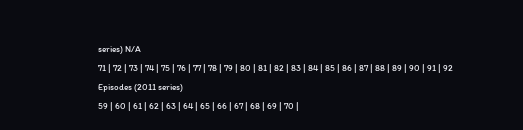series) N/A
71 | 72 | 73 | 74 | 75 | 76 | 77 | 78 | 79 | 80 | 81 | 82 | 83 | 84 | 85 | 86 | 87 | 88 | 89 | 90 | 91 | 92
Episodes (2011 series)
59 | 60 | 61 | 62 | 63 | 64 | 65 | 66 | 67 | 68 | 69 | 70 |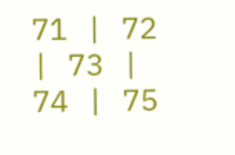71 | 72 | 73 | 74 | 75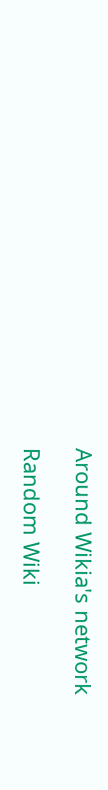Around Wikia's network

Random Wiki